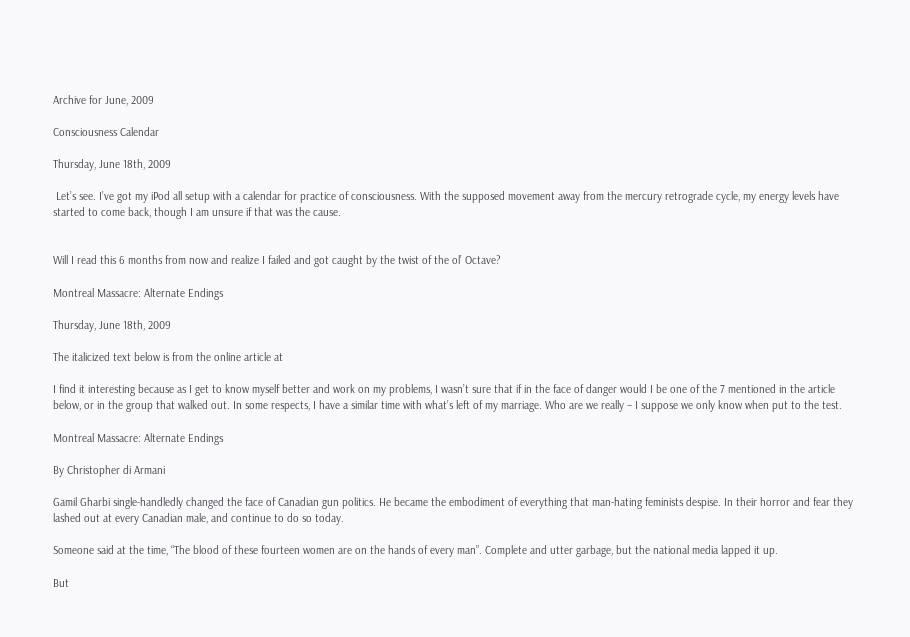Archive for June, 2009

Consciousness Calendar

Thursday, June 18th, 2009

 Let’s see. I’ve got my iPod all setup with a calendar for practice of consciousness. With the supposed movement away from the mercury retrograde cycle, my energy levels have started to come back, though I am unsure if that was the cause.


Will I read this 6 months from now and realize I failed and got caught by the twist of the ol’ Octave?

Montreal Massacre: Alternate Endings

Thursday, June 18th, 2009

The italicized text below is from the online article at

I find it interesting because as I get to know myself better and work on my problems, I wasn’t sure that if in the face of danger would I be one of the 7 mentioned in the article below, or in the group that walked out. In some respects, I have a similar time with what’s left of my marriage. Who are we really – I suppose we only know when put to the test.

Montreal Massacre: Alternate Endings

By Christopher di Armani

Gamil Gharbi single-handledly changed the face of Canadian gun politics. He became the embodiment of everything that man-hating feminists despise. In their horror and fear they lashed out at every Canadian male, and continue to do so today.

Someone said at the time, “The blood of these fourteen women are on the hands of every man”. Complete and utter garbage, but the national media lapped it up.

But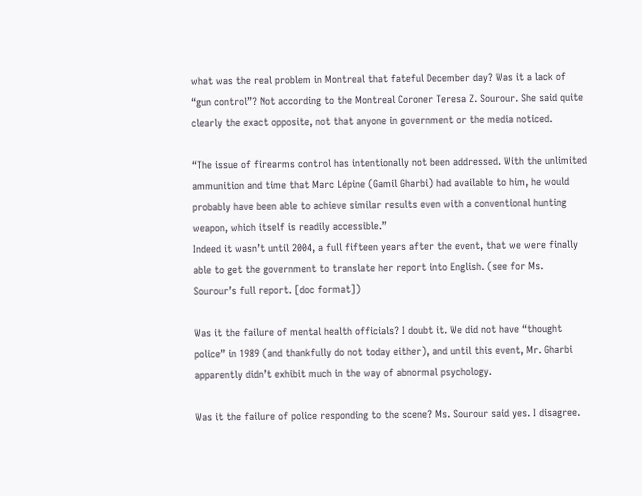what was the real problem in Montreal that fateful December day? Was it a lack of “gun control”? Not according to the Montreal Coroner Teresa Z. Sourour. She said quite clearly the exact opposite, not that anyone in government or the media noticed.

“The issue of firearms control has intentionally not been addressed. With the unlimited ammunition and time that Marc Lépine (Gamil Gharbi) had available to him, he would probably have been able to achieve similar results even with a conventional hunting weapon, which itself is readily accessible.”
Indeed it wasn’t until 2004, a full fifteen years after the event, that we were finally able to get the government to translate her report into English. (see for Ms. Sourour’s full report. [doc format])

Was it the failure of mental health officials? I doubt it. We did not have “thought police” in 1989 (and thankfully do not today either), and until this event, Mr. Gharbi apparently didn’t exhibit much in the way of abnormal psychology.

Was it the failure of police responding to the scene? Ms. Sourour said yes. I disagree.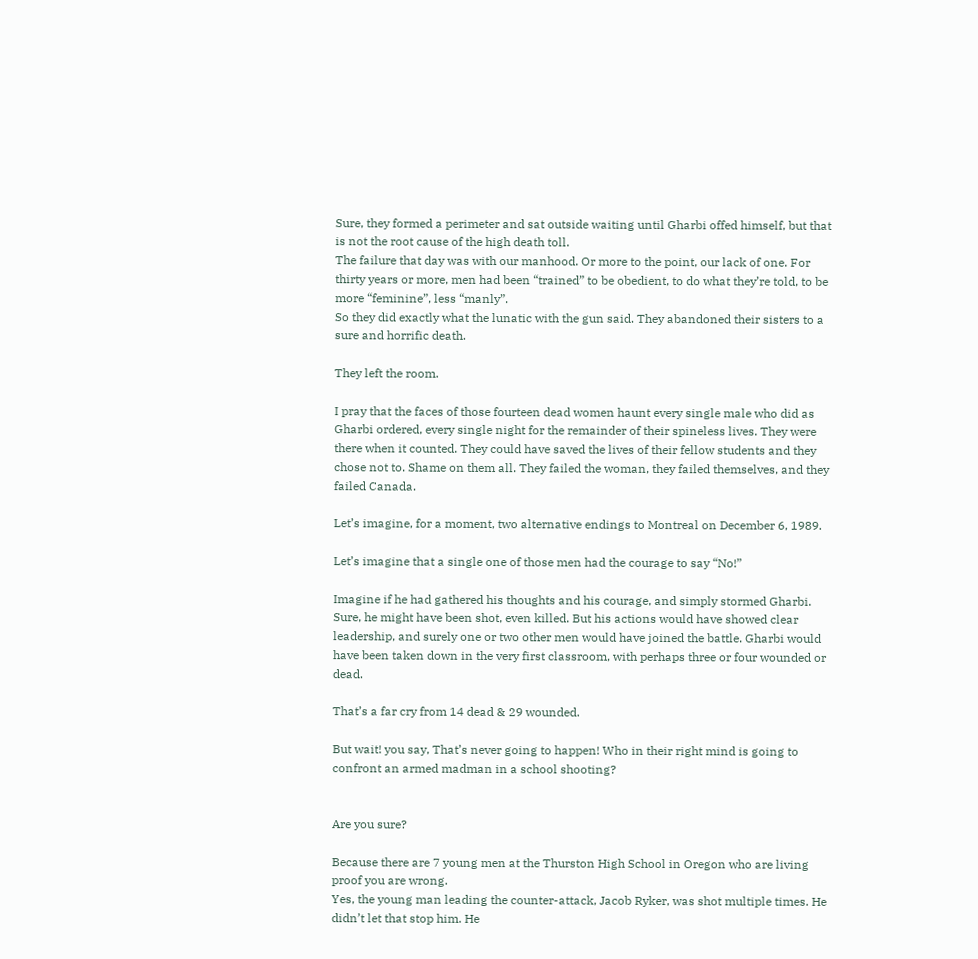Sure, they formed a perimeter and sat outside waiting until Gharbi offed himself, but that is not the root cause of the high death toll.
The failure that day was with our manhood. Or more to the point, our lack of one. For thirty years or more, men had been “trained” to be obedient, to do what they’re told, to be more “feminine”, less “manly”.
So they did exactly what the lunatic with the gun said. They abandoned their sisters to a sure and horrific death.

They left the room.

I pray that the faces of those fourteen dead women haunt every single male who did as Gharbi ordered, every single night for the remainder of their spineless lives. They were there when it counted. They could have saved the lives of their fellow students and they chose not to. Shame on them all. They failed the woman, they failed themselves, and they failed Canada.

Let’s imagine, for a moment, two alternative endings to Montreal on December 6, 1989.

Let’s imagine that a single one of those men had the courage to say “No!”

Imagine if he had gathered his thoughts and his courage, and simply stormed Gharbi. Sure, he might have been shot, even killed. But his actions would have showed clear leadership, and surely one or two other men would have joined the battle. Gharbi would have been taken down in the very first classroom, with perhaps three or four wounded or dead.

That’s a far cry from 14 dead & 29 wounded.

But wait! you say, That’s never going to happen! Who in their right mind is going to confront an armed madman in a school shooting?


Are you sure?

Because there are 7 young men at the Thurston High School in Oregon who are living proof you are wrong.
Yes, the young man leading the counter-attack, Jacob Ryker, was shot multiple times. He didn’t let that stop him. He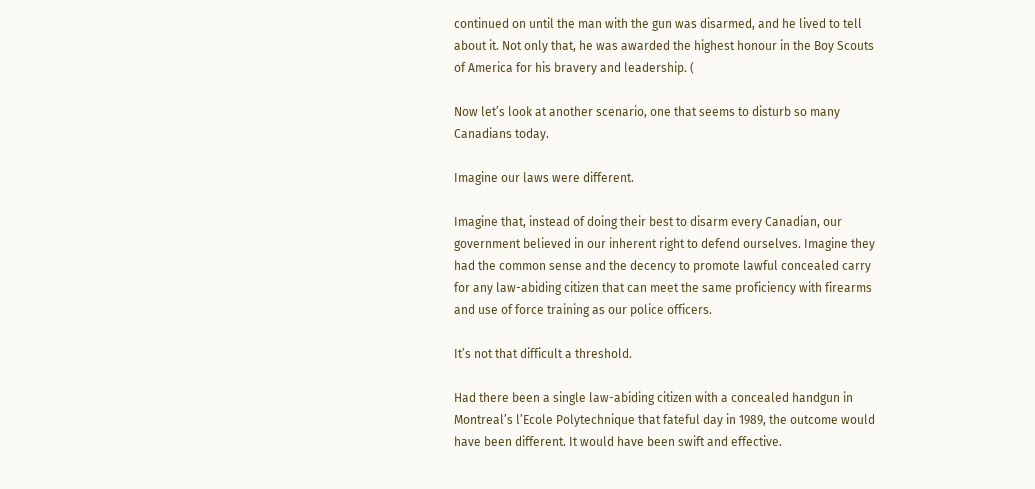continued on until the man with the gun was disarmed, and he lived to tell about it. Not only that, he was awarded the highest honour in the Boy Scouts of America for his bravery and leadership. (

Now let’s look at another scenario, one that seems to disturb so many Canadians today.

Imagine our laws were different.

Imagine that, instead of doing their best to disarm every Canadian, our government believed in our inherent right to defend ourselves. Imagine they had the common sense and the decency to promote lawful concealed carry for any law-abiding citizen that can meet the same proficiency with firearms and use of force training as our police officers.

It’s not that difficult a threshold.

Had there been a single law-abiding citizen with a concealed handgun in Montreal’s l’Ecole Polytechnique that fateful day in 1989, the outcome would have been different. It would have been swift and effective.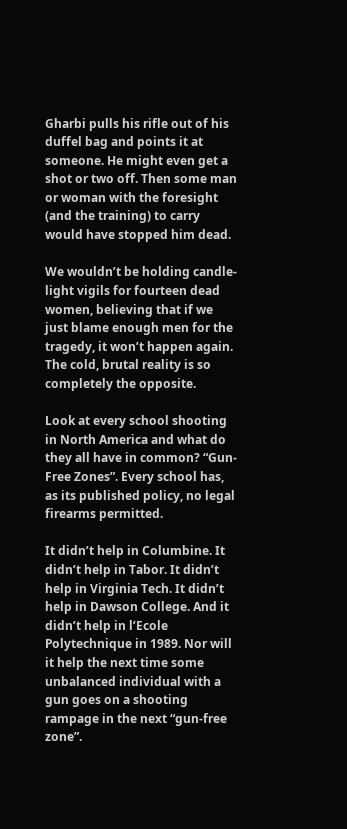Gharbi pulls his rifle out of his duffel bag and points it at someone. He might even get a shot or two off. Then some man or woman with the foresight (and the training) to carry would have stopped him dead.

We wouldn’t be holding candle-light vigils for fourteen dead women, believing that if we just blame enough men for the tragedy, it won’t happen again. The cold, brutal reality is so completely the opposite.

Look at every school shooting in North America and what do they all have in common? “Gun-Free Zones”. Every school has, as its published policy, no legal firearms permitted.

It didn’t help in Columbine. It didn’t help in Tabor. It didn’t help in Virginia Tech. It didn’t help in Dawson College. And it didn’t help in l’Ecole Polytechnique in 1989. Nor will it help the next time some unbalanced individual with a gun goes on a shooting rampage in the next “gun-free zone”.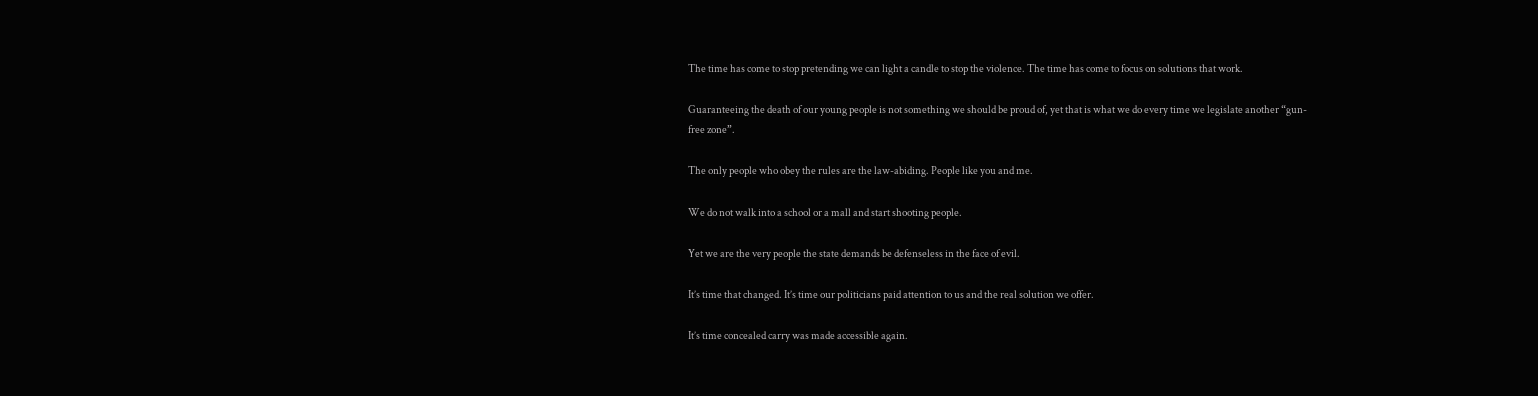The time has come to stop pretending we can light a candle to stop the violence. The time has come to focus on solutions that work.

Guaranteeing the death of our young people is not something we should be proud of, yet that is what we do every time we legislate another “gun-free zone”.

The only people who obey the rules are the law-abiding. People like you and me.

We do not walk into a school or a mall and start shooting people.

Yet we are the very people the state demands be defenseless in the face of evil.

It’s time that changed. It’s time our politicians paid attention to us and the real solution we offer.

It’s time concealed carry was made accessible again.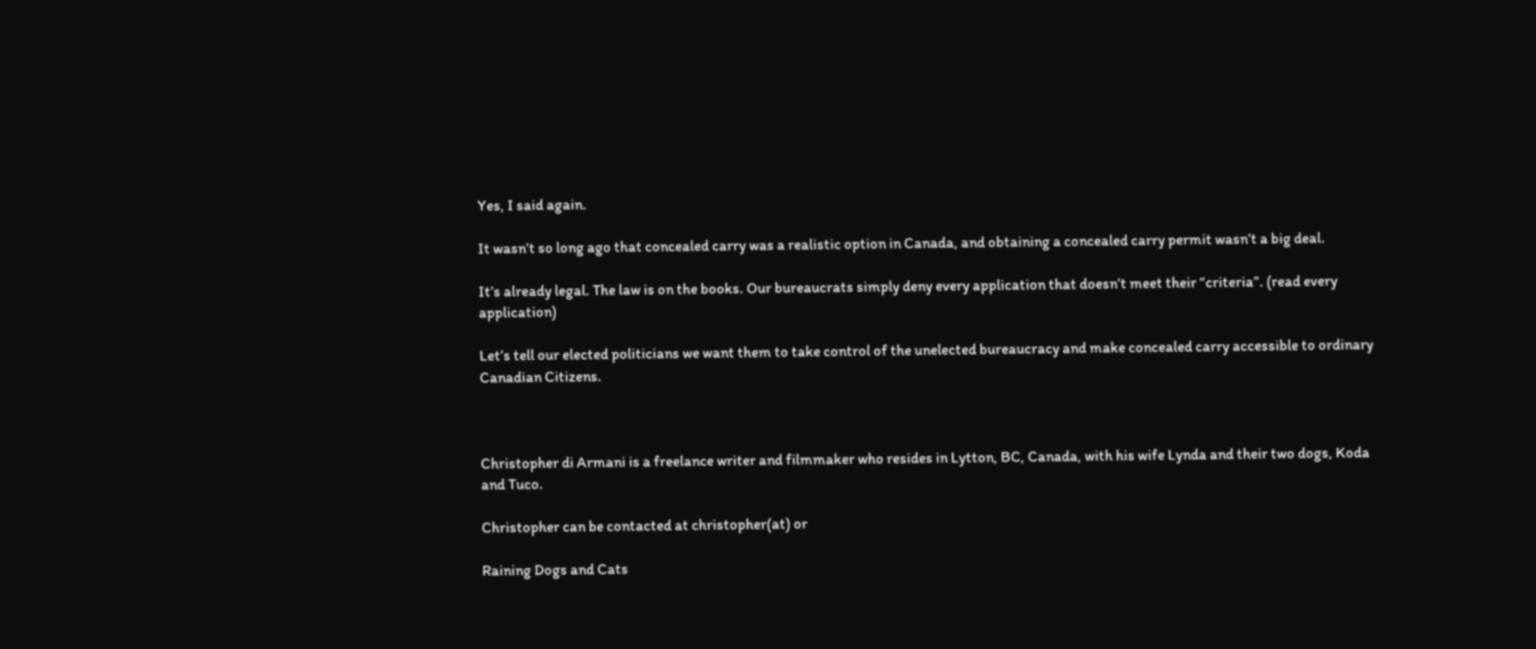Yes, I said again.

It wasn’t so long ago that concealed carry was a realistic option in Canada, and obtaining a concealed carry permit wasn’t a big deal.

It’s already legal. The law is on the books. Our bureaucrats simply deny every application that doesn’t meet their “criteria”. (read every application)

Let’s tell our elected politicians we want them to take control of the unelected bureaucracy and make concealed carry accessible to ordinary Canadian Citizens.



Christopher di Armani is a freelance writer and filmmaker who resides in Lytton, BC, Canada, with his wife Lynda and their two dogs, Koda and Tuco.

Christopher can be contacted at christopher(at) or

Raining Dogs and Cats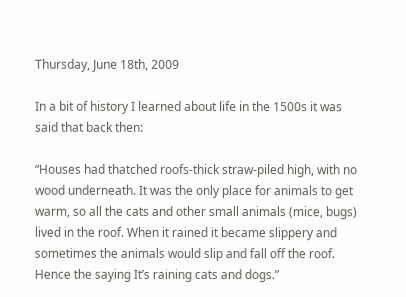Thursday, June 18th, 2009

In a bit of history I learned about life in the 1500s it was said that back then:

“Houses had thatched roofs-thick straw-piled high, with no wood underneath. It was the only place for animals to get warm, so all the cats and other small animals (mice, bugs) lived in the roof. When it rained it became slippery and sometimes the animals would slip and fall off the roof. Hence the saying It’s raining cats and dogs.”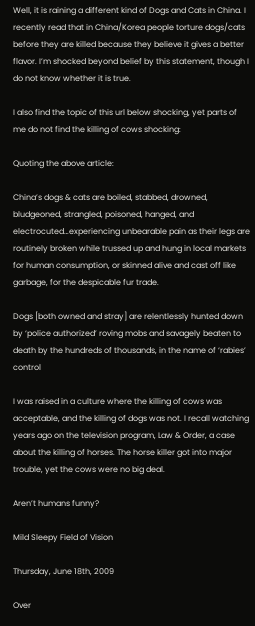Well, it is raining a different kind of Dogs and Cats in China. I recently read that in China/Korea people torture dogs/cats before they are killed because they believe it gives a better flavor. I’m shocked beyond belief by this statement, though I do not know whether it is true.

I also find the topic of this url below shocking, yet parts of me do not find the killing of cows shocking:

Quoting the above article:

China’s dogs & cats are boiled, stabbed, drowned, bludgeoned, strangled, poisoned, hanged, and electrocuted…experiencing unbearable pain as their legs are routinely broken while trussed up and hung in local markets for human consumption, or skinned alive and cast off like garbage, for the despicable fur trade.

Dogs [both owned and stray] are relentlessly hunted down by ‘police authorized’ roving mobs and savagely beaten to death by the hundreds of thousands, in the name of ‘rabies’ control

I was raised in a culture where the killing of cows was acceptable, and the killing of dogs was not. I recall watching years ago on the television program, Law & Order, a case about the killing of horses. The horse killer got into major trouble, yet the cows were no big deal.

Aren’t humans funny?

Mild Sleepy Field of Vision

Thursday, June 18th, 2009

Over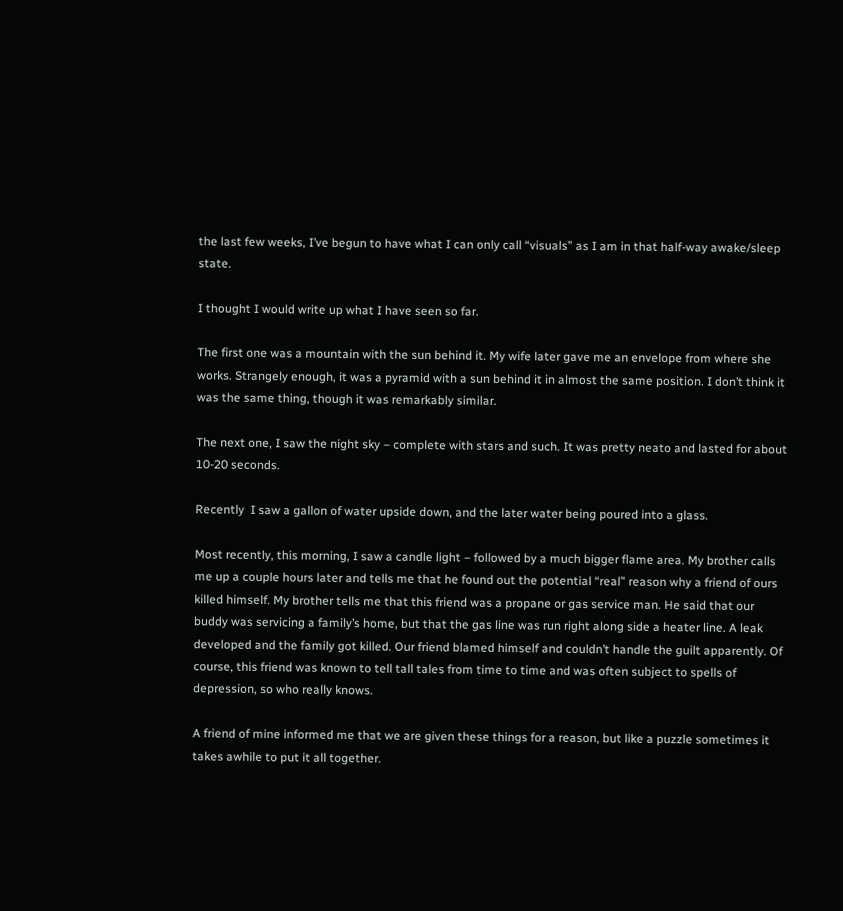the last few weeks, I’ve begun to have what I can only call “visuals” as I am in that half-way awake/sleep state.

I thought I would write up what I have seen so far.

The first one was a mountain with the sun behind it. My wife later gave me an envelope from where she works. Strangely enough, it was a pyramid with a sun behind it in almost the same position. I don’t think it was the same thing, though it was remarkably similar.

The next one, I saw the night sky – complete with stars and such. It was pretty neato and lasted for about 10-20 seconds.

Recently  I saw a gallon of water upside down, and the later water being poured into a glass.

Most recently, this morning, I saw a candle light – followed by a much bigger flame area. My brother calls me up a couple hours later and tells me that he found out the potential “real” reason why a friend of ours killed himself. My brother tells me that this friend was a propane or gas service man. He said that our buddy was servicing a family’s home, but that the gas line was run right along side a heater line. A leak developed and the family got killed. Our friend blamed himself and couldn’t handle the guilt apparently. Of course, this friend was known to tell tall tales from time to time and was often subject to spells of depression, so who really knows.

A friend of mine informed me that we are given these things for a reason, but like a puzzle sometimes it takes awhile to put it all together.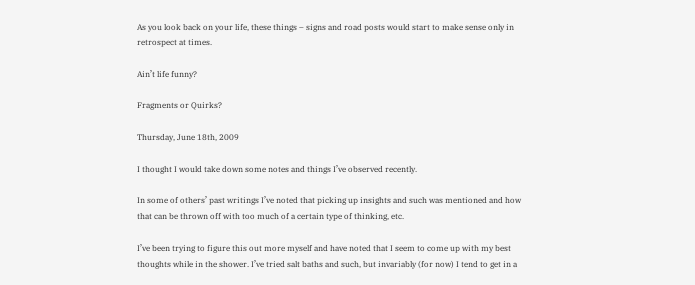As you look back on your life, these things – signs and road posts would start to make sense only in retrospect at times.

Ain’t life funny?

Fragments or Quirks?

Thursday, June 18th, 2009

I thought I would take down some notes and things I’ve observed recently.

In some of others’ past writings I’ve noted that picking up insights and such was mentioned and how that can be thrown off with too much of a certain type of thinking, etc.

I’ve been trying to figure this out more myself and have noted that I seem to come up with my best thoughts while in the shower. I’ve tried salt baths and such, but invariably (for now) I tend to get in a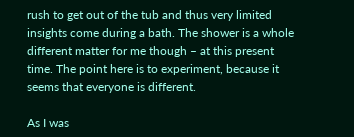rush to get out of the tub and thus very limited insights come during a bath. The shower is a whole different matter for me though – at this present time. The point here is to experiment, because it seems that everyone is different.

As I was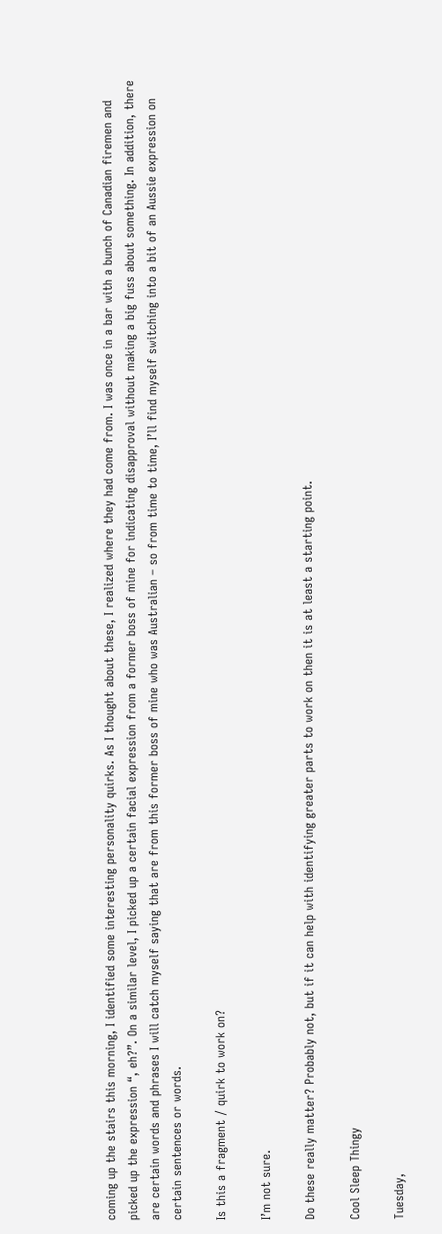coming up the stairs this morning, I identified some interesting personality quirks. As I thought about these, I realized where they had come from. I was once in a bar with a bunch of Canadian firemen and picked up the expression “, eh?”. On a similar level, I picked up a certain facial expression from a former boss of mine for indicating disapproval without making a big fuss about something. In addition, there are certain words and phrases I will catch myself saying that are from this former boss of mine who was Australian – so from time to time, I’ll find myself switching into a bit of an Aussie expression on certain sentences or words.

Is this a fragment / quirk to work on?

I’m not sure.

Do these really matter? Probably not, but if it can help with identifying greater parts to work on then it is at least a starting point.

Cool Sleep Thingy

Tuesday,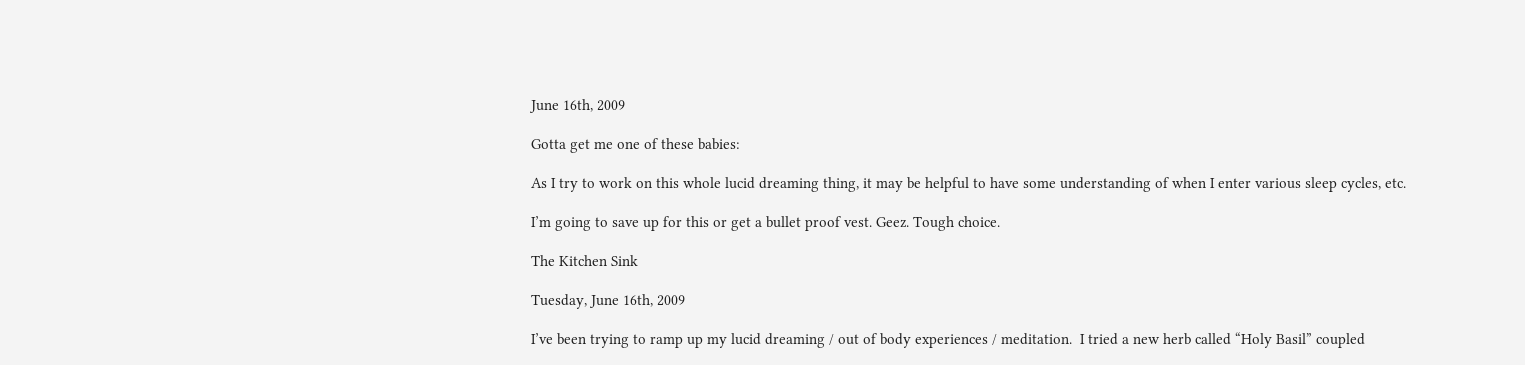June 16th, 2009

Gotta get me one of these babies:

As I try to work on this whole lucid dreaming thing, it may be helpful to have some understanding of when I enter various sleep cycles, etc.

I’m going to save up for this or get a bullet proof vest. Geez. Tough choice.

The Kitchen Sink

Tuesday, June 16th, 2009

I’ve been trying to ramp up my lucid dreaming / out of body experiences / meditation.  I tried a new herb called “Holy Basil” coupled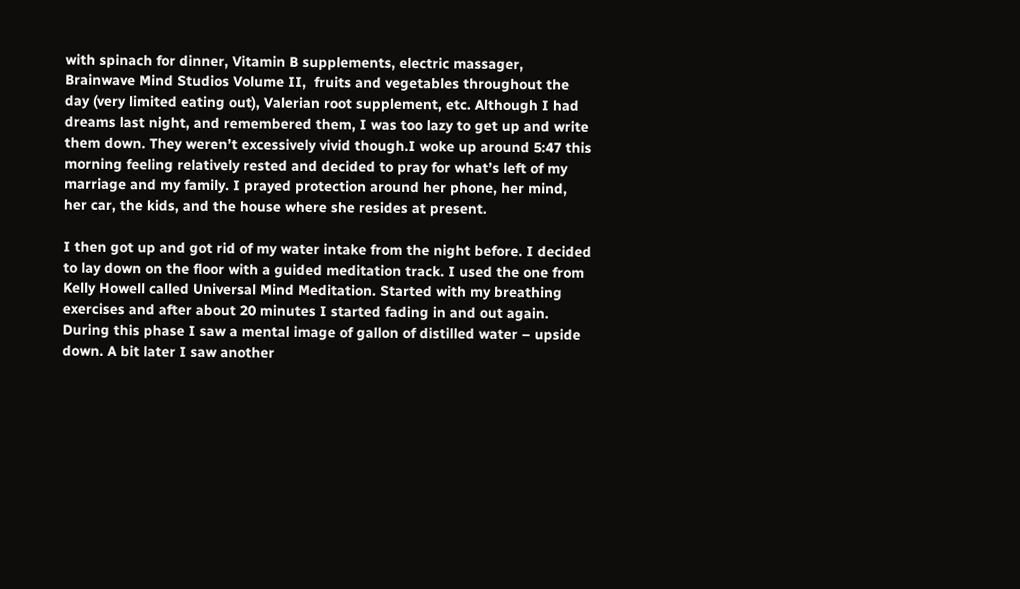with spinach for dinner, Vitamin B supplements, electric massager, Brainwave Mind Studios Volume II,  fruits and vegetables throughout the day (very limited eating out), Valerian root supplement, etc. Although I had dreams last night, and remembered them, I was too lazy to get up and write them down. They weren’t excessively vivid though.I woke up around 5:47 this morning feeling relatively rested and decided to pray for what’s left of my marriage and my family. I prayed protection around her phone, her mind, her car, the kids, and the house where she resides at present.

I then got up and got rid of my water intake from the night before. I decided to lay down on the floor with a guided meditation track. I used the one from Kelly Howell called Universal Mind Meditation. Started with my breathing exercises and after about 20 minutes I started fading in and out again. During this phase I saw a mental image of gallon of distilled water – upside down. A bit later I saw another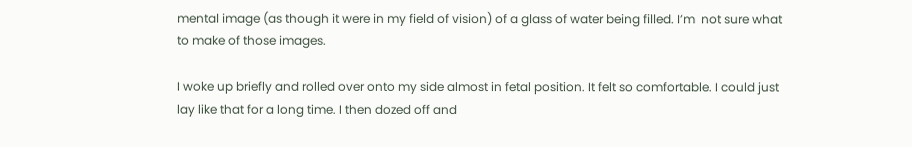mental image (as though it were in my field of vision) of a glass of water being filled. I’m  not sure what to make of those images.

I woke up briefly and rolled over onto my side almost in fetal position. It felt so comfortable. I could just lay like that for a long time. I then dozed off and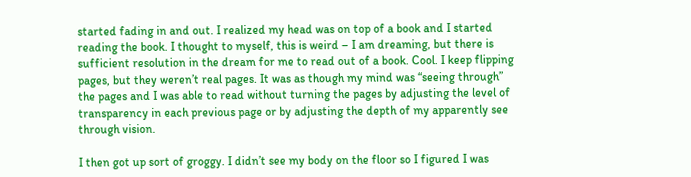started fading in and out. I realized my head was on top of a book and I started reading the book. I thought to myself, this is weird – I am dreaming, but there is sufficient resolution in the dream for me to read out of a book. Cool. I keep flipping pages, but they weren’t real pages. It was as though my mind was “seeing through” the pages and I was able to read without turning the pages by adjusting the level of transparency in each previous page or by adjusting the depth of my apparently see through vision.

I then got up sort of groggy. I didn’t see my body on the floor so I figured I was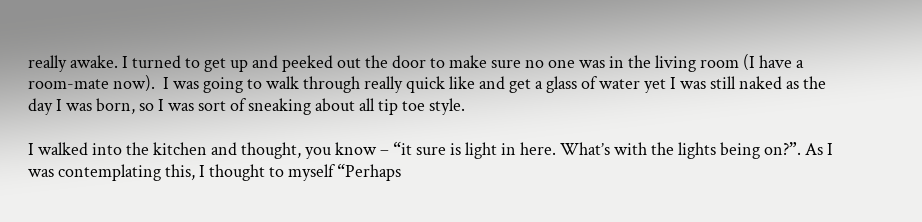really awake. I turned to get up and peeked out the door to make sure no one was in the living room (I have a room-mate now).  I was going to walk through really quick like and get a glass of water yet I was still naked as the day I was born, so I was sort of sneaking about all tip toe style.

I walked into the kitchen and thought, you know – “it sure is light in here. What’s with the lights being on?”. As I was contemplating this, I thought to myself “Perhaps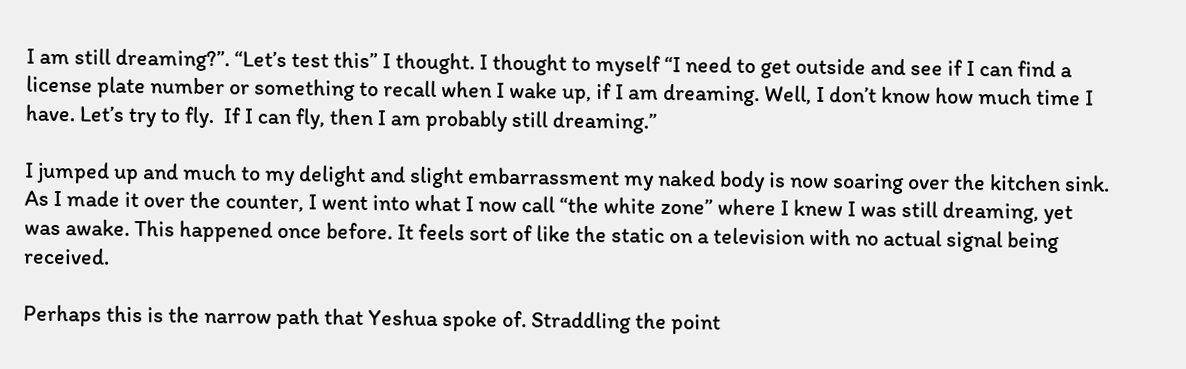I am still dreaming?”. “Let’s test this” I thought. I thought to myself “I need to get outside and see if I can find a license plate number or something to recall when I wake up, if I am dreaming. Well, I don’t know how much time I have. Let’s try to fly.  If I can fly, then I am probably still dreaming.”

I jumped up and much to my delight and slight embarrassment my naked body is now soaring over the kitchen sink.  As I made it over the counter, I went into what I now call “the white zone” where I knew I was still dreaming, yet was awake. This happened once before. It feels sort of like the static on a television with no actual signal being received.

Perhaps this is the narrow path that Yeshua spoke of. Straddling the point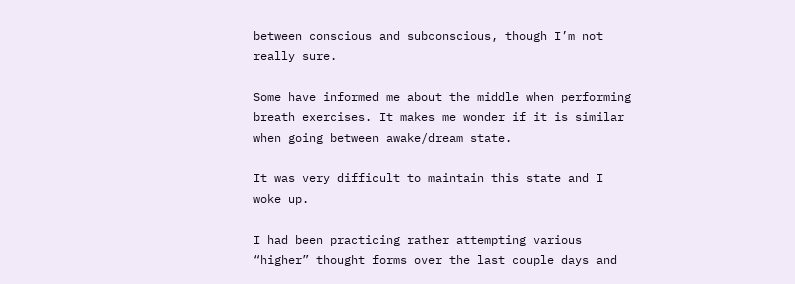between conscious and subconscious, though I’m not really sure.

Some have informed me about the middle when performing breath exercises. It makes me wonder if it is similar when going between awake/dream state.

It was very difficult to maintain this state and I woke up.

I had been practicing rather attempting various “higher” thought forms over the last couple days and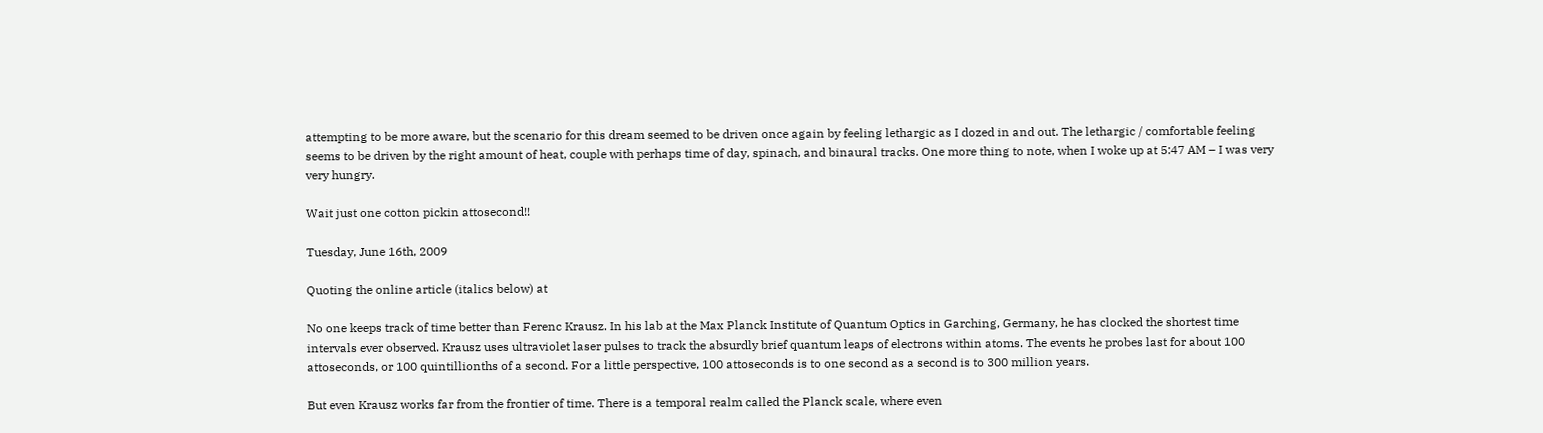attempting to be more aware, but the scenario for this dream seemed to be driven once again by feeling lethargic as I dozed in and out. The lethargic / comfortable feeling seems to be driven by the right amount of heat, couple with perhaps time of day, spinach, and binaural tracks. One more thing to note, when I woke up at 5:47 AM – I was very very hungry.

Wait just one cotton pickin attosecond!!

Tuesday, June 16th, 2009

Quoting the online article (italics below) at

No one keeps track of time better than Ferenc Krausz. In his lab at the Max Planck Institute of Quantum Optics in Garching, Germany, he has clocked the shortest time intervals ever observed. Krausz uses ultraviolet laser pulses to track the absurdly brief quantum leaps of electrons within atoms. The events he probes last for about 100 attoseconds, or 100 quintillionths of a second. For a little perspective, 100 attoseconds is to one second as a second is to 300 million years.

But even Krausz works far from the frontier of time. There is a temporal realm called the Planck scale, where even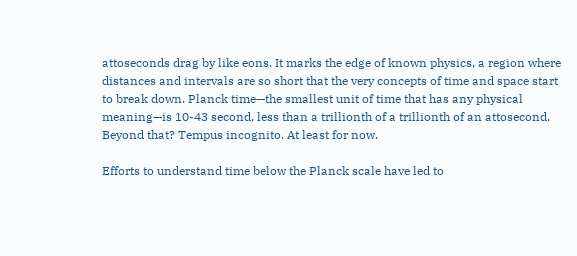attoseconds drag by like eons. It marks the edge of known physics, a region where distances and intervals are so short that the very concepts of time and space start to break down. Planck time—the smallest unit of time that has any physical meaning—is 10-43 second, less than a trillionth of a trillionth of an attosecond. Beyond that? Tempus incognito. At least for now.

Efforts to understand time below the Planck scale have led to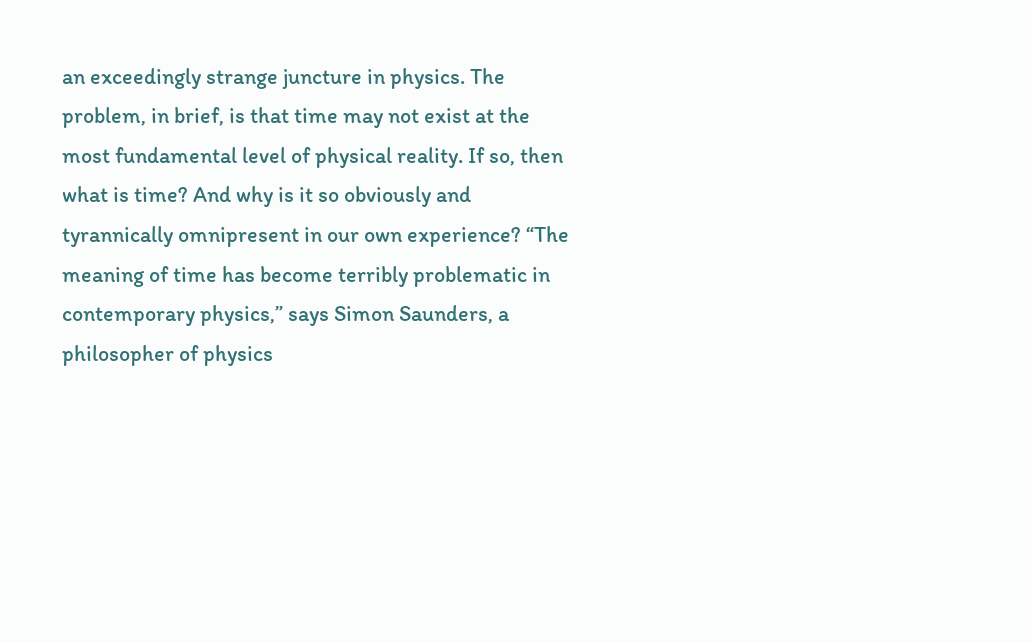an exceedingly strange juncture in physics. The problem, in brief, is that time may not exist at the most fundamental level of physical reality. If so, then what is time? And why is it so obviously and tyrannically omnipresent in our own experience? “The meaning of time has become terribly problematic in contemporary physics,” says Simon Saunders, a philosopher of physics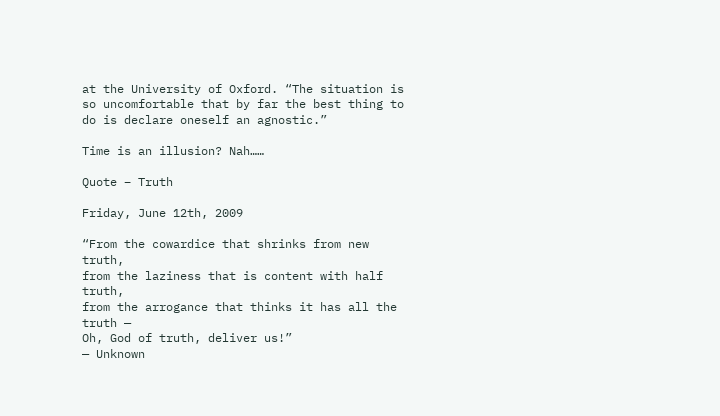at the University of Oxford. “The situation is so uncomfortable that by far the best thing to do is declare oneself an agnostic.”

Time is an illusion? Nah……

Quote – Truth

Friday, June 12th, 2009

“From the cowardice that shrinks from new truth,
from the laziness that is content with half truth,
from the arrogance that thinks it has all the truth —
Oh, God of truth, deliver us!”
— Unknown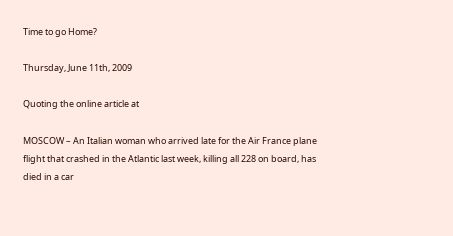Time to go Home?

Thursday, June 11th, 2009

Quoting the online article at

MOSCOW – An Italian woman who arrived late for the Air France plane flight that crashed in the Atlantic last week, killing all 228 on board, has died in a car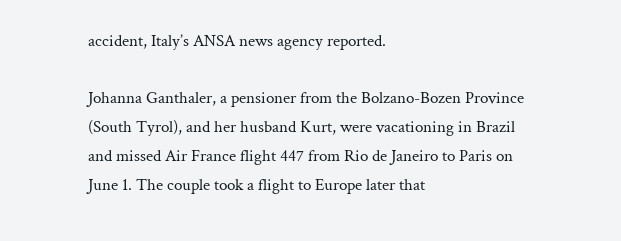accident, Italy’s ANSA news agency reported.

Johanna Ganthaler, a pensioner from the Bolzano-Bozen Province (South Tyrol), and her husband Kurt, were vacationing in Brazil and missed Air France flight 447 from Rio de Janeiro to Paris on June 1. The couple took a flight to Europe later that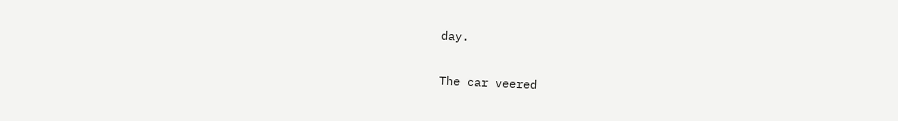day.

The car veered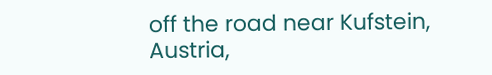off the road near Kufstein, Austria,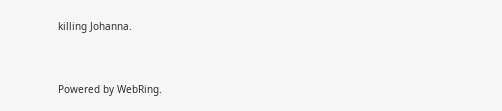killing Johanna.


Powered by WebRing.